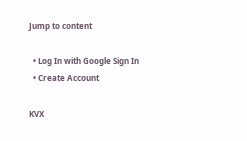Jump to content

  • Log In with Google Sign In
  • Create Account

KVX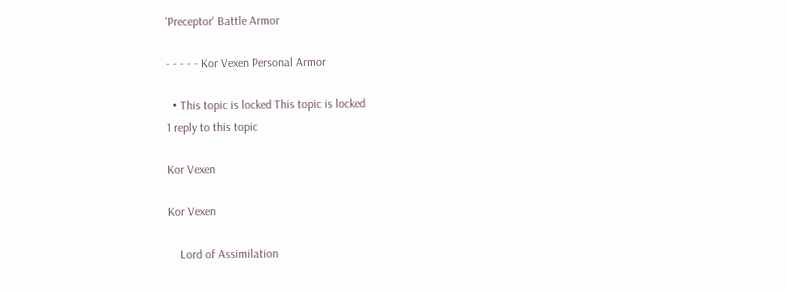'Preceptor' Battle Armor

- - - - - Kor Vexen Personal Armor

  • This topic is locked This topic is locked
1 reply to this topic

Kor Vexen

Kor Vexen

    Lord of Assimilation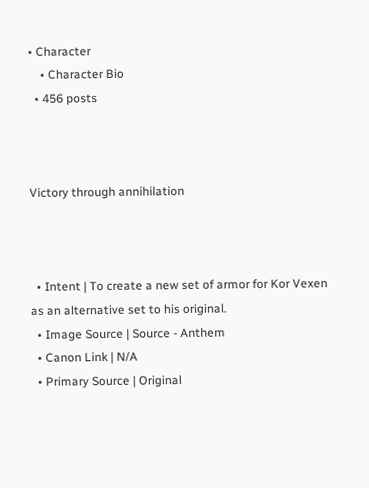• Character
    • Character Bio
  • 456 posts



Victory through annihilation



  • Intent | To create a new set of armor for Kor Vexen as an alternative set to his original.
  • Image Source | Source - Anthem
  • Canon Link | N/A
  • Primary Source | Original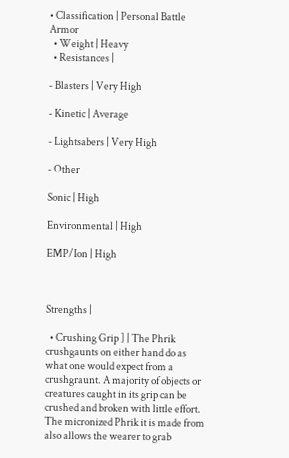• Classification | Personal Battle Armor
  • Weight | Heavy
  • Resistances |

- Blasters | Very High

- Kinetic | Average

- Lightsabers | Very High

- Other

Sonic | High

Environmental | High

EMP/Ion | High



Strengths |

  • Crushing Grip ] | The Phrik crushgaunts on either hand do as what one would expect from a crushgraunt. A majority of objects or creatures caught in its grip can be crushed and broken with little effort. The micronized Phrik it is made from also allows the wearer to grab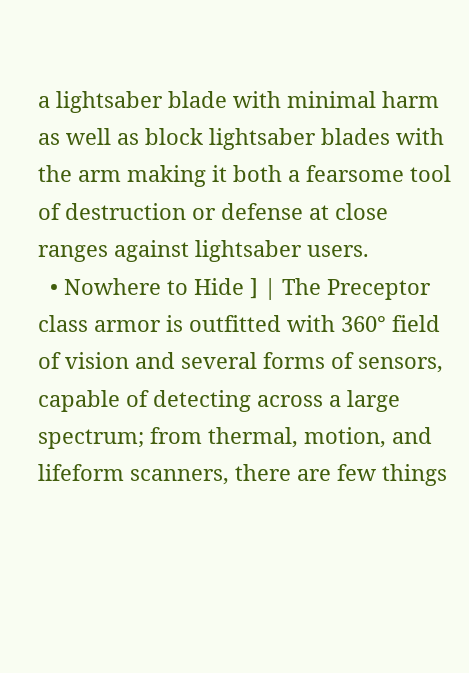a lightsaber blade with minimal harm as well as block lightsaber blades with the arm making it both a fearsome tool of destruction or defense at close ranges against lightsaber users.
  • Nowhere to Hide ] | The Preceptor class armor is outfitted with 360° field of vision and several forms of sensors, capable of detecting across a large spectrum; from thermal, motion, and lifeform scanners, there are few things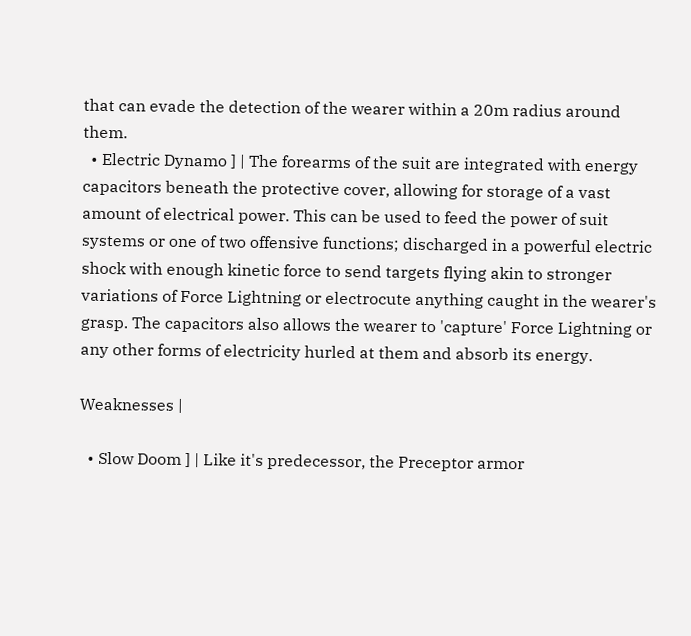that can evade the detection of the wearer within a 20m radius around them.
  • Electric Dynamo ] | The forearms of the suit are integrated with energy capacitors beneath the protective cover, allowing for storage of a vast amount of electrical power. This can be used to feed the power of suit systems or one of two offensive functions; discharged in a powerful electric shock with enough kinetic force to send targets flying akin to stronger variations of Force Lightning or electrocute anything caught in the wearer's grasp. The capacitors also allows the wearer to 'capture' Force Lightning or any other forms of electricity hurled at them and absorb its energy.

Weaknesses |

  • Slow Doom ] | Like it's predecessor, the Preceptor armor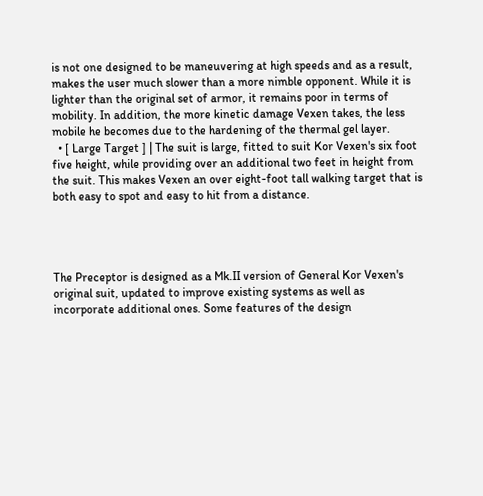is not one designed to be maneuvering at high speeds and as a result, makes the user much slower than a more nimble opponent. While it is lighter than the original set of armor, it remains poor in terms of mobility. In addition, the more kinetic damage Vexen takes, the less mobile he becomes due to the hardening of the thermal gel layer.
  • [ Large Target ] | The suit is large, fitted to suit Kor Vexen's six foot five height, while providing over an additional two feet in height from the suit. This makes Vexen an over eight-foot tall walking target that is both easy to spot and easy to hit from a distance.




The Preceptor is designed as a Mk.II version of General Kor Vexen's original suit, updated to improve existing systems as well as incorporate additional ones. Some features of the design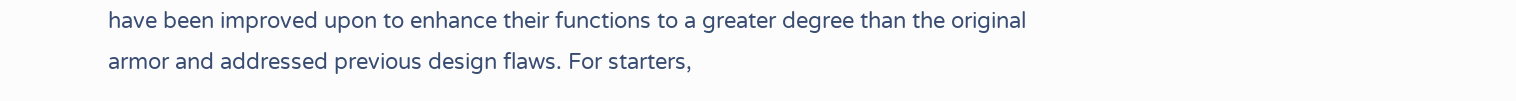have been improved upon to enhance their functions to a greater degree than the original armor and addressed previous design flaws. For starters,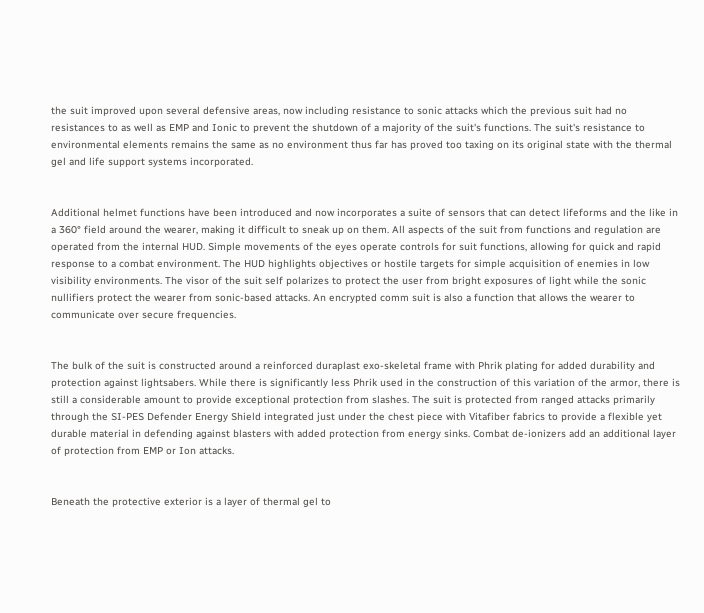the suit improved upon several defensive areas, now including resistance to sonic attacks which the previous suit had no resistances to as well as EMP and Ionic to prevent the shutdown of a majority of the suit's functions. The suit's resistance to environmental elements remains the same as no environment thus far has proved too taxing on its original state with the thermal gel and life support systems incorporated.


Additional helmet functions have been introduced and now incorporates a suite of sensors that can detect lifeforms and the like in a 360° field around the wearer, making it difficult to sneak up on them. All aspects of the suit from functions and regulation are operated from the internal HUD. Simple movements of the eyes operate controls for suit functions, allowing for quick and rapid response to a combat environment. The HUD highlights objectives or hostile targets for simple acquisition of enemies in low visibility environments. The visor of the suit self polarizes to protect the user from bright exposures of light while the sonic nullifiers protect the wearer from sonic-based attacks. An encrypted comm suit is also a function that allows the wearer to communicate over secure frequencies.


The bulk of the suit is constructed around a reinforced duraplast exo-skeletal frame with Phrik plating for added durability and protection against lightsabers. While there is significantly less Phrik used in the construction of this variation of the armor, there is still a considerable amount to provide exceptional protection from slashes. The suit is protected from ranged attacks primarily through the SI-PES Defender Energy Shield integrated just under the chest piece with Vitafiber fabrics to provide a flexible yet durable material in defending against blasters with added protection from energy sinks. Combat de-ionizers add an additional layer of protection from EMP or Ion attacks.


Beneath the protective exterior is a layer of thermal gel to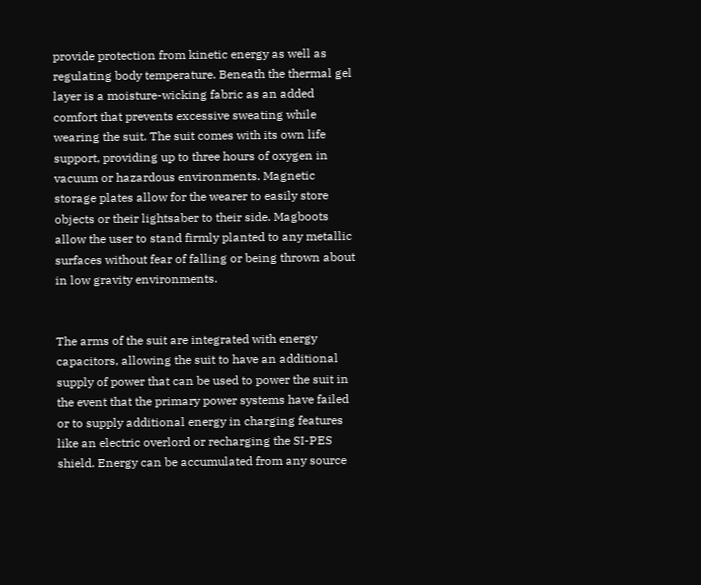provide protection from kinetic energy as well as regulating body temperature. Beneath the thermal gel layer is a moisture-wicking fabric as an added comfort that prevents excessive sweating while wearing the suit. The suit comes with its own life support, providing up to three hours of oxygen in vacuum or hazardous environments. Magnetic storage plates allow for the wearer to easily store objects or their lightsaber to their side. Magboots allow the user to stand firmly planted to any metallic surfaces without fear of falling or being thrown about in low gravity environments.


The arms of the suit are integrated with energy capacitors, allowing the suit to have an additional supply of power that can be used to power the suit in the event that the primary power systems have failed or to supply additional energy in charging features like an electric overlord or recharging the SI-PES shield. Energy can be accumulated from any source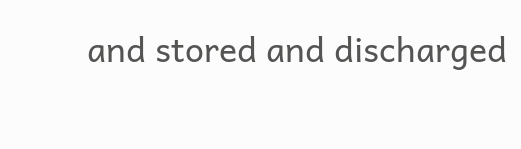and stored and discharged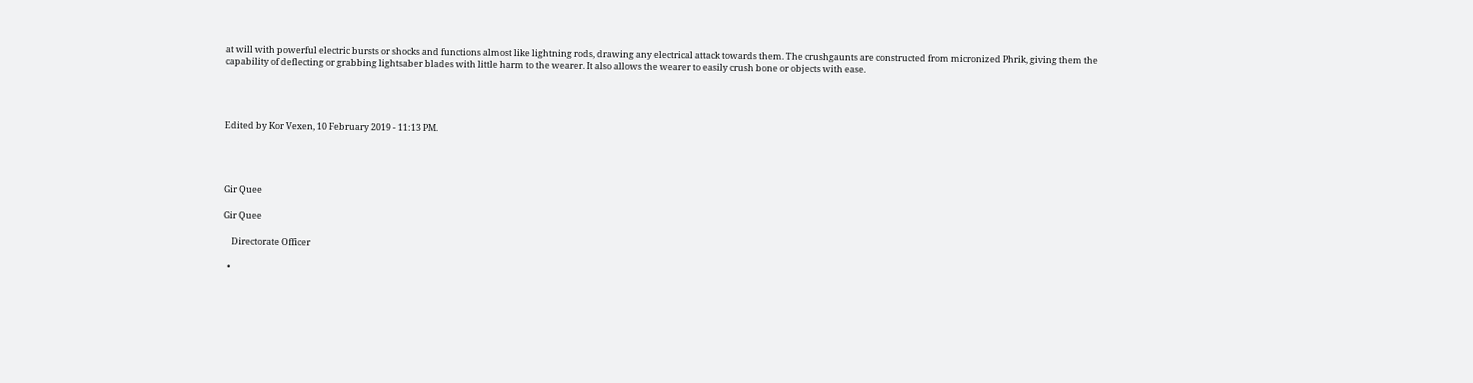at will with powerful electric bursts or shocks and functions almost like lightning rods, drawing any electrical attack towards them. The crushgaunts are constructed from micronized Phrik, giving them the capability of deflecting or grabbing lightsaber blades with little harm to the wearer. It also allows the wearer to easily crush bone or objects with ease.




Edited by Kor Vexen, 10 February 2019 - 11:13 PM.




Gir Quee

Gir Quee

    Directorate Officer

  •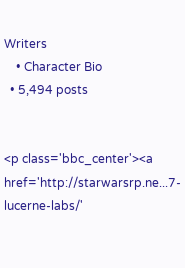Writers
    • Character Bio
  • 5,494 posts


<p class='bbc_center'><a href='http://starwarsrp.ne...7-lucerne-labs/'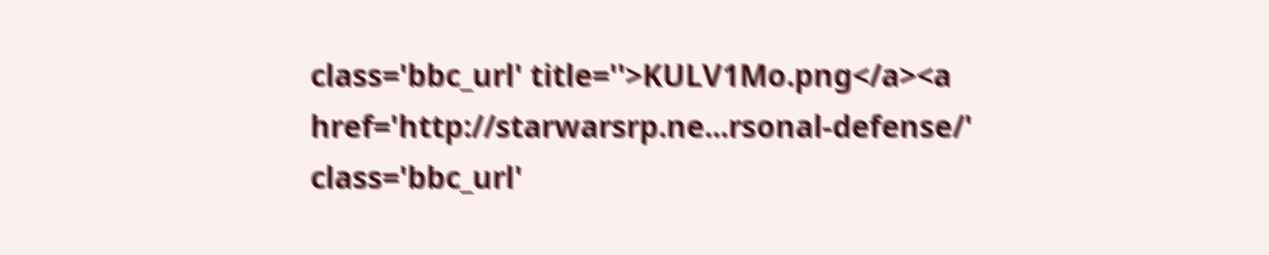class='bbc_url' title=''>KULV1Mo.png</a><a href='http://starwarsrp.ne...rsonal-defense/' class='bbc_url'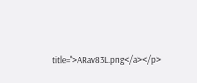title=''>ARav83L.png</a></p>